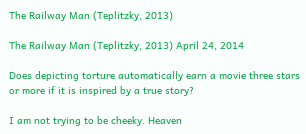The Railway Man (Teplitzky, 2013)

The Railway Man (Teplitzky, 2013) April 24, 2014

Does depicting torture automatically earn a movie three stars or more if it is inspired by a true story?

I am not trying to be cheeky. Heaven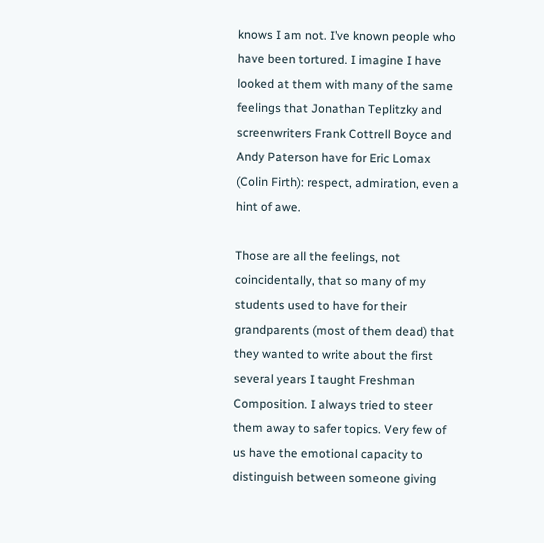knows I am not. I’ve known people who have been tortured. I imagine I have looked at them with many of the same feelings that Jonathan Teplitzky and screenwriters Frank Cottrell Boyce and Andy Paterson have for Eric Lomax (Colin Firth): respect, admiration, even a hint of awe.

Those are all the feelings, not coincidentally, that so many of my students used to have for their grandparents (most of them dead) that they wanted to write about the first several years I taught Freshman Composition. I always tried to steer them away to safer topics. Very few of us have the emotional capacity to distinguish between someone giving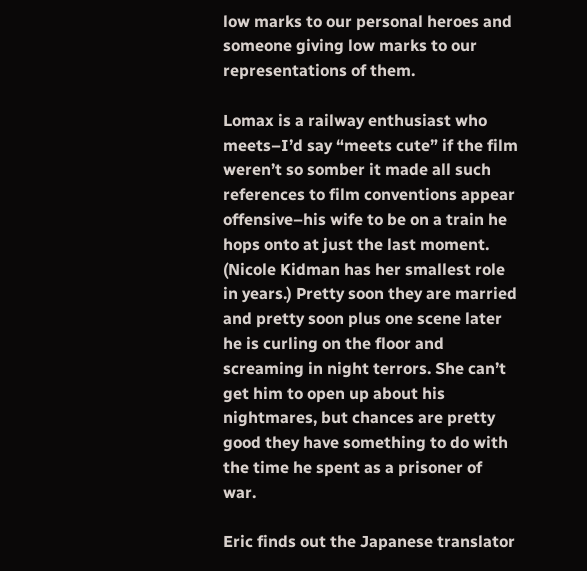low marks to our personal heroes and someone giving low marks to our representations of them.

Lomax is a railway enthusiast who meets–I’d say “meets cute” if the film weren’t so somber it made all such references to film conventions appear offensive–his wife to be on a train he hops onto at just the last moment. (Nicole Kidman has her smallest role in years.) Pretty soon they are married and pretty soon plus one scene later he is curling on the floor and screaming in night terrors. She can’t get him to open up about his nightmares, but chances are pretty good they have something to do with the time he spent as a prisoner of war.

Eric finds out the Japanese translator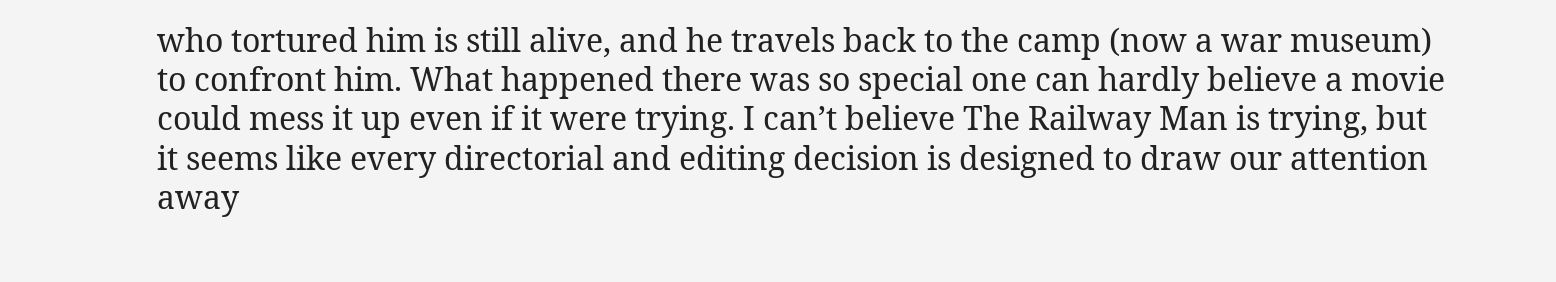who tortured him is still alive, and he travels back to the camp (now a war museum) to confront him. What happened there was so special one can hardly believe a movie could mess it up even if it were trying. I can’t believe The Railway Man is trying, but it seems like every directorial and editing decision is designed to draw our attention away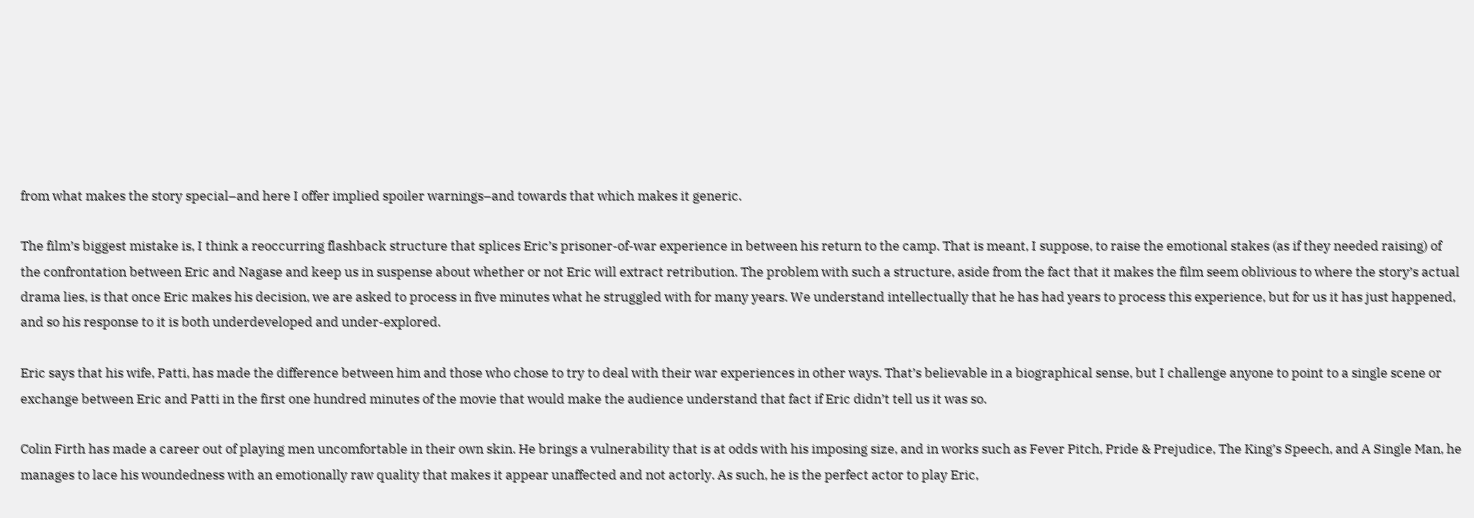from what makes the story special–and here I offer implied spoiler warnings–and towards that which makes it generic.

The film’s biggest mistake is, I think a reoccurring flashback structure that splices Eric’s prisoner-of-war experience in between his return to the camp. That is meant, I suppose, to raise the emotional stakes (as if they needed raising) of the confrontation between Eric and Nagase and keep us in suspense about whether or not Eric will extract retribution. The problem with such a structure, aside from the fact that it makes the film seem oblivious to where the story’s actual drama lies, is that once Eric makes his decision, we are asked to process in five minutes what he struggled with for many years. We understand intellectually that he has had years to process this experience, but for us it has just happened, and so his response to it is both underdeveloped and under-explored.

Eric says that his wife, Patti, has made the difference between him and those who chose to try to deal with their war experiences in other ways. That’s believable in a biographical sense, but I challenge anyone to point to a single scene or exchange between Eric and Patti in the first one hundred minutes of the movie that would make the audience understand that fact if Eric didn’t tell us it was so.

Colin Firth has made a career out of playing men uncomfortable in their own skin. He brings a vulnerability that is at odds with his imposing size, and in works such as Fever Pitch, Pride & Prejudice, The King’s Speech, and A Single Man, he manages to lace his woundedness with an emotionally raw quality that makes it appear unaffected and not actorly. As such, he is the perfect actor to play Eric,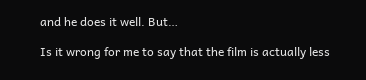and he does it well. But…

Is it wrong for me to say that the film is actually less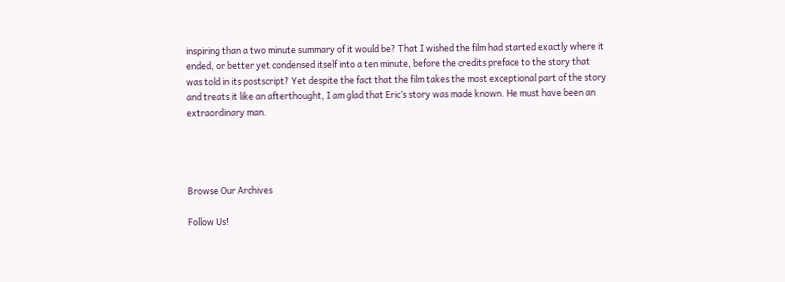inspiring than a two minute summary of it would be? That I wished the film had started exactly where it ended, or better yet condensed itself into a ten minute, before the credits preface to the story that was told in its postscript? Yet despite the fact that the film takes the most exceptional part of the story and treats it like an afterthought, I am glad that Eric’s story was made known. He must have been an extraordinary man.




Browse Our Archives

Follow Us!